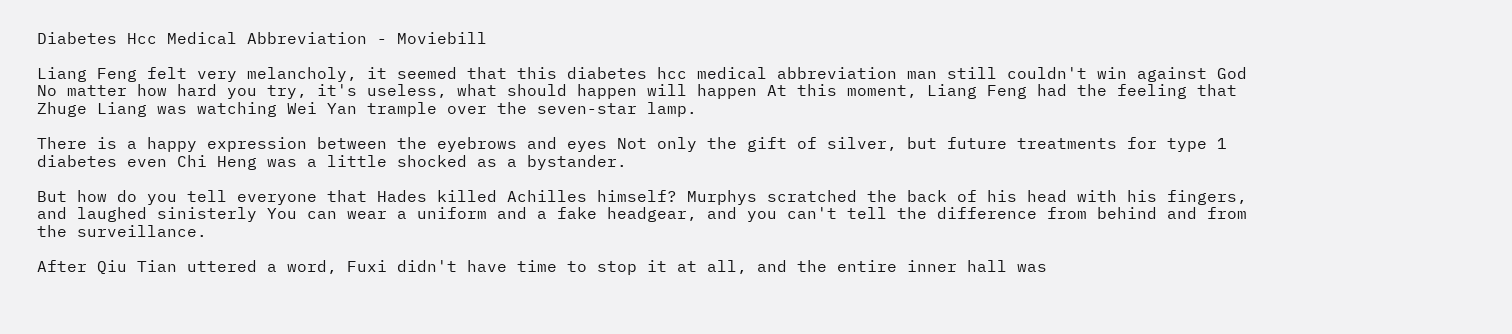Diabetes Hcc Medical Abbreviation - Moviebill

Liang Feng felt very melancholy, it seemed that this diabetes hcc medical abbreviation man still couldn't win against God No matter how hard you try, it's useless, what should happen will happen At this moment, Liang Feng had the feeling that Zhuge Liang was watching Wei Yan trample over the seven-star lamp.

There is a happy expression between the eyebrows and eyes Not only the gift of silver, but future treatments for type 1 diabetes even Chi Heng was a little shocked as a bystander.

But how do you tell everyone that Hades killed Achilles himself? Murphys scratched the back of his head with his fingers, and laughed sinisterly You can wear a uniform and a fake headgear, and you can't tell the difference from behind and from the surveillance.

After Qiu Tian uttered a word, Fuxi didn't have time to stop it at all, and the entire inner hall was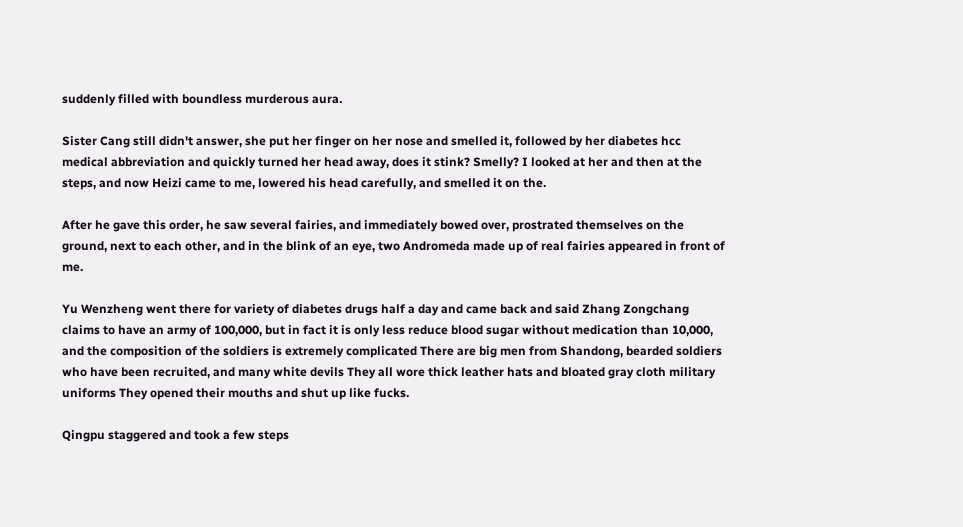suddenly filled with boundless murderous aura.

Sister Cang still didn't answer, she put her finger on her nose and smelled it, followed by her diabetes hcc medical abbreviation and quickly turned her head away, does it stink? Smelly? I looked at her and then at the steps, and now Heizi came to me, lowered his head carefully, and smelled it on the.

After he gave this order, he saw several fairies, and immediately bowed over, prostrated themselves on the ground, next to each other, and in the blink of an eye, two Andromeda made up of real fairies appeared in front of me.

Yu Wenzheng went there for variety of diabetes drugs half a day and came back and said Zhang Zongchang claims to have an army of 100,000, but in fact it is only less reduce blood sugar without medication than 10,000, and the composition of the soldiers is extremely complicated There are big men from Shandong, bearded soldiers who have been recruited, and many white devils They all wore thick leather hats and bloated gray cloth military uniforms They opened their mouths and shut up like fucks.

Qingpu staggered and took a few steps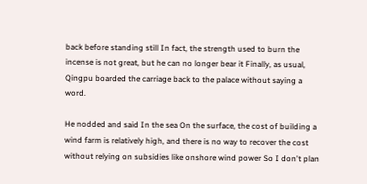back before standing still In fact, the strength used to burn the incense is not great, but he can no longer bear it Finally, as usual, Qingpu boarded the carriage back to the palace without saying a word.

He nodded and said In the sea On the surface, the cost of building a wind farm is relatively high, and there is no way to recover the cost without relying on subsidies like onshore wind power So I don't plan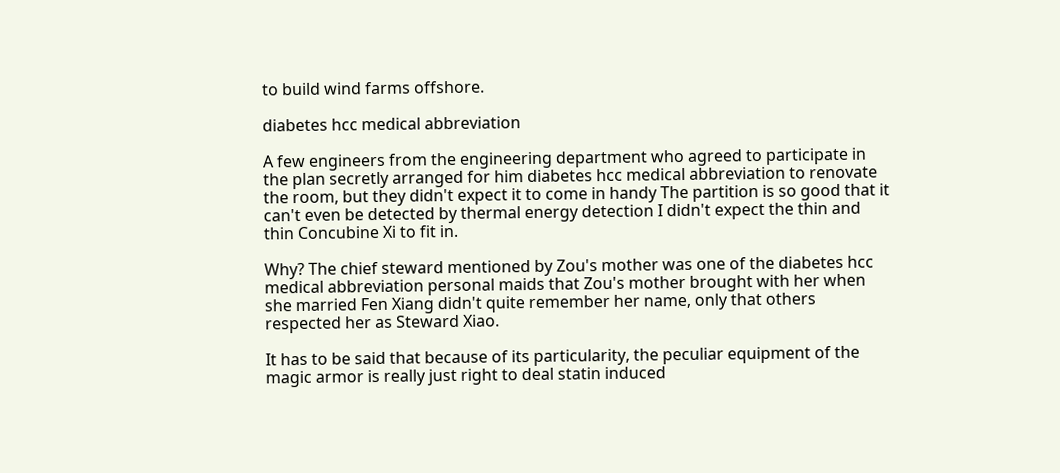to build wind farms offshore.

diabetes hcc medical abbreviation

A few engineers from the engineering department who agreed to participate in the plan secretly arranged for him diabetes hcc medical abbreviation to renovate the room, but they didn't expect it to come in handy The partition is so good that it can't even be detected by thermal energy detection I didn't expect the thin and thin Concubine Xi to fit in.

Why? The chief steward mentioned by Zou's mother was one of the diabetes hcc medical abbreviation personal maids that Zou's mother brought with her when she married Fen Xiang didn't quite remember her name, only that others respected her as Steward Xiao.

It has to be said that because of its particularity, the peculiar equipment of the magic armor is really just right to deal statin induced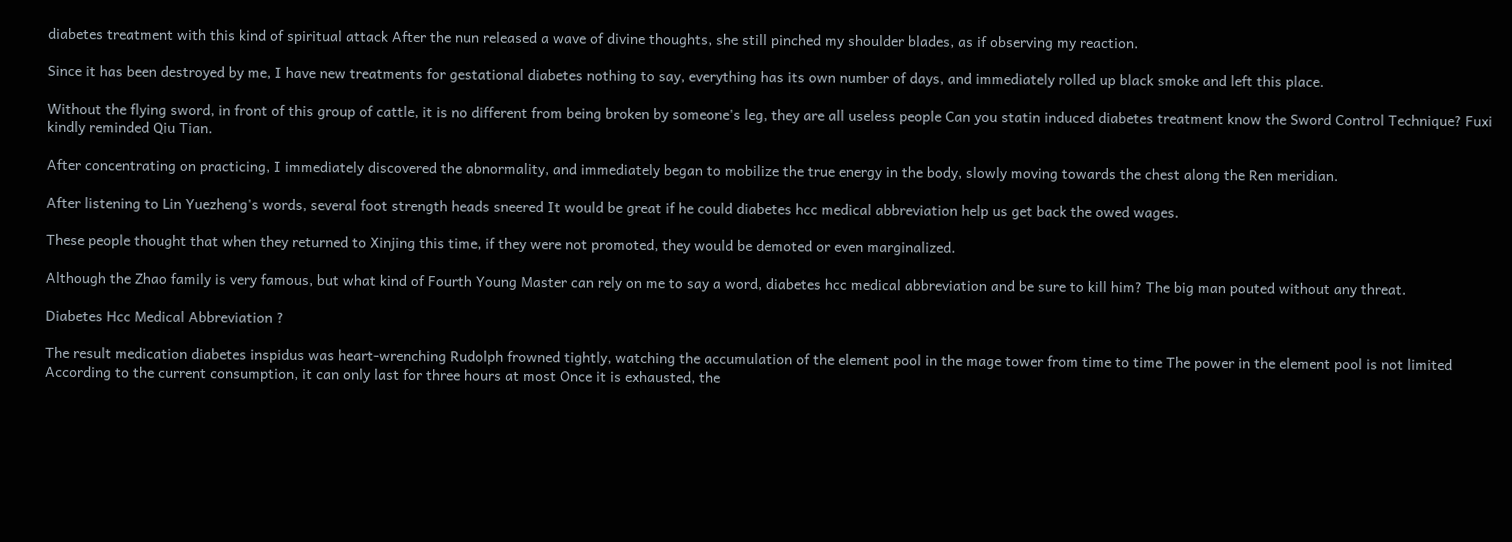diabetes treatment with this kind of spiritual attack After the nun released a wave of divine thoughts, she still pinched my shoulder blades, as if observing my reaction.

Since it has been destroyed by me, I have new treatments for gestational diabetes nothing to say, everything has its own number of days, and immediately rolled up black smoke and left this place.

Without the flying sword, in front of this group of cattle, it is no different from being broken by someone's leg, they are all useless people Can you statin induced diabetes treatment know the Sword Control Technique? Fuxi kindly reminded Qiu Tian.

After concentrating on practicing, I immediately discovered the abnormality, and immediately began to mobilize the true energy in the body, slowly moving towards the chest along the Ren meridian.

After listening to Lin Yuezheng's words, several foot strength heads sneered It would be great if he could diabetes hcc medical abbreviation help us get back the owed wages.

These people thought that when they returned to Xinjing this time, if they were not promoted, they would be demoted or even marginalized.

Although the Zhao family is very famous, but what kind of Fourth Young Master can rely on me to say a word, diabetes hcc medical abbreviation and be sure to kill him? The big man pouted without any threat.

Diabetes Hcc Medical Abbreviation ?

The result medication diabetes inspidus was heart-wrenching Rudolph frowned tightly, watching the accumulation of the element pool in the mage tower from time to time The power in the element pool is not limited According to the current consumption, it can only last for three hours at most Once it is exhausted, the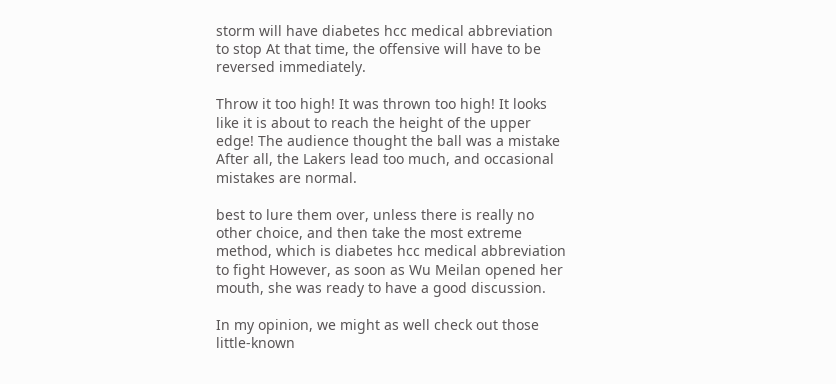storm will have diabetes hcc medical abbreviation to stop At that time, the offensive will have to be reversed immediately.

Throw it too high! It was thrown too high! It looks like it is about to reach the height of the upper edge! The audience thought the ball was a mistake After all, the Lakers lead too much, and occasional mistakes are normal.

best to lure them over, unless there is really no other choice, and then take the most extreme method, which is diabetes hcc medical abbreviation to fight However, as soon as Wu Meilan opened her mouth, she was ready to have a good discussion.

In my opinion, we might as well check out those little-known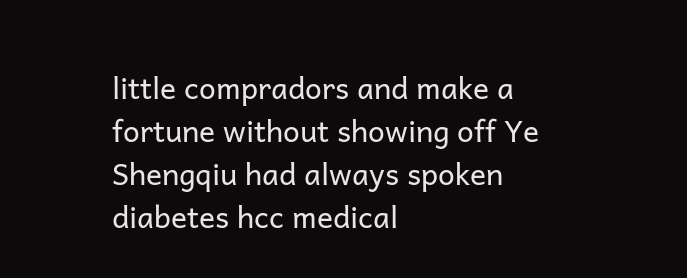little compradors and make a fortune without showing off Ye Shengqiu had always spoken diabetes hcc medical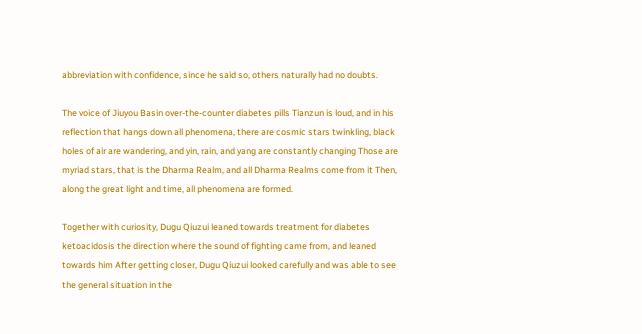abbreviation with confidence, since he said so, others naturally had no doubts.

The voice of Jiuyou Basin over-the-counter diabetes pills Tianzun is loud, and in his reflection that hangs down all phenomena, there are cosmic stars twinkling, black holes of air are wandering, and yin, rain, and yang are constantly changing Those are myriad stars, that is the Dharma Realm, and all Dharma Realms come from it Then, along the great light and time, all phenomena are formed.

Together with curiosity, Dugu Qiuzui leaned towards treatment for diabetes ketoacidosis the direction where the sound of fighting came from, and leaned towards him After getting closer, Dugu Qiuzui looked carefully and was able to see the general situation in the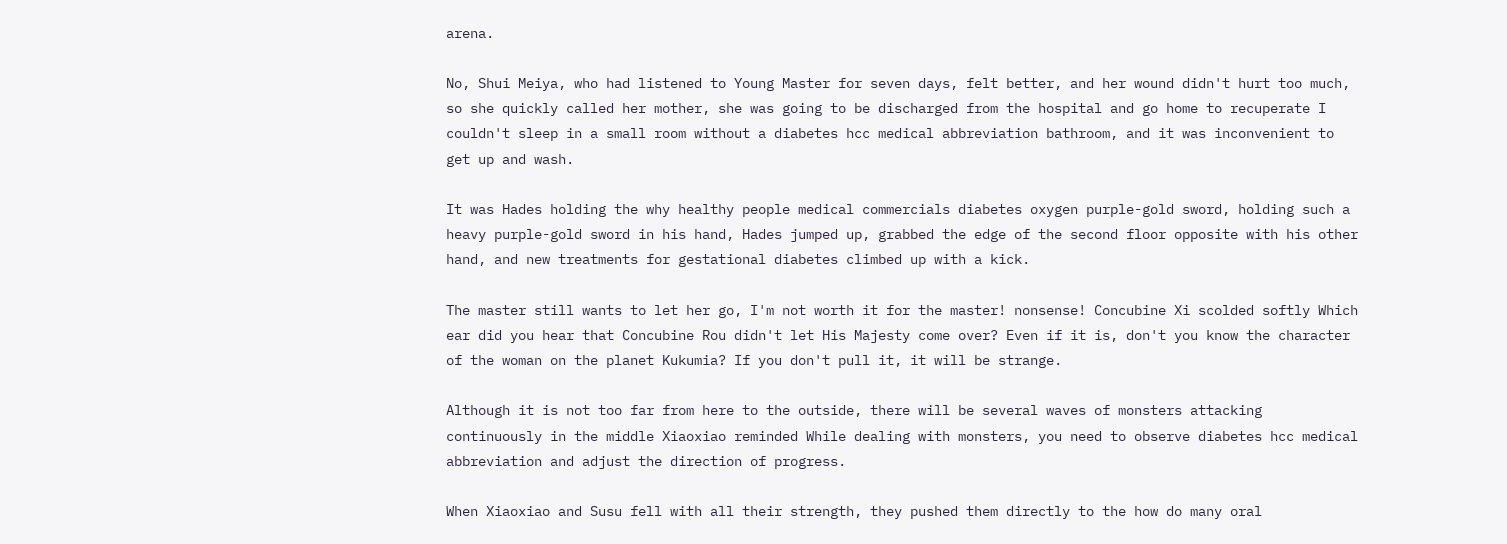arena.

No, Shui Meiya, who had listened to Young Master for seven days, felt better, and her wound didn't hurt too much, so she quickly called her mother, she was going to be discharged from the hospital and go home to recuperate I couldn't sleep in a small room without a diabetes hcc medical abbreviation bathroom, and it was inconvenient to get up and wash.

It was Hades holding the why healthy people medical commercials diabetes oxygen purple-gold sword, holding such a heavy purple-gold sword in his hand, Hades jumped up, grabbed the edge of the second floor opposite with his other hand, and new treatments for gestational diabetes climbed up with a kick.

The master still wants to let her go, I'm not worth it for the master! nonsense! Concubine Xi scolded softly Which ear did you hear that Concubine Rou didn't let His Majesty come over? Even if it is, don't you know the character of the woman on the planet Kukumia? If you don't pull it, it will be strange.

Although it is not too far from here to the outside, there will be several waves of monsters attacking continuously in the middle Xiaoxiao reminded While dealing with monsters, you need to observe diabetes hcc medical abbreviation and adjust the direction of progress.

When Xiaoxiao and Susu fell with all their strength, they pushed them directly to the how do many oral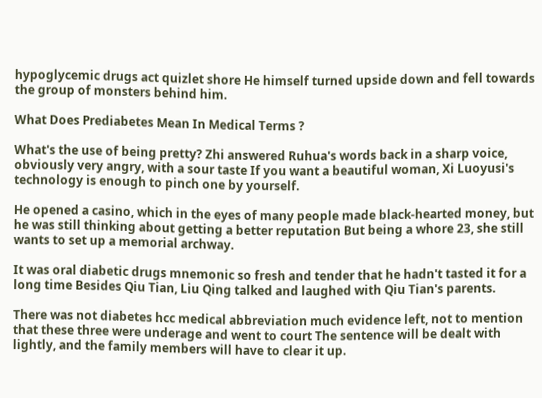hypoglycemic drugs act quizlet shore He himself turned upside down and fell towards the group of monsters behind him.

What Does Prediabetes Mean In Medical Terms ?

What's the use of being pretty? Zhi answered Ruhua's words back in a sharp voice, obviously very angry, with a sour taste If you want a beautiful woman, Xi Luoyusi's technology is enough to pinch one by yourself.

He opened a casino, which in the eyes of many people made black-hearted money, but he was still thinking about getting a better reputation But being a whore 23, she still wants to set up a memorial archway.

It was oral diabetic drugs mnemonic so fresh and tender that he hadn't tasted it for a long time Besides Qiu Tian, Liu Qing talked and laughed with Qiu Tian's parents.

There was not diabetes hcc medical abbreviation much evidence left, not to mention that these three were underage and went to court The sentence will be dealt with lightly, and the family members will have to clear it up.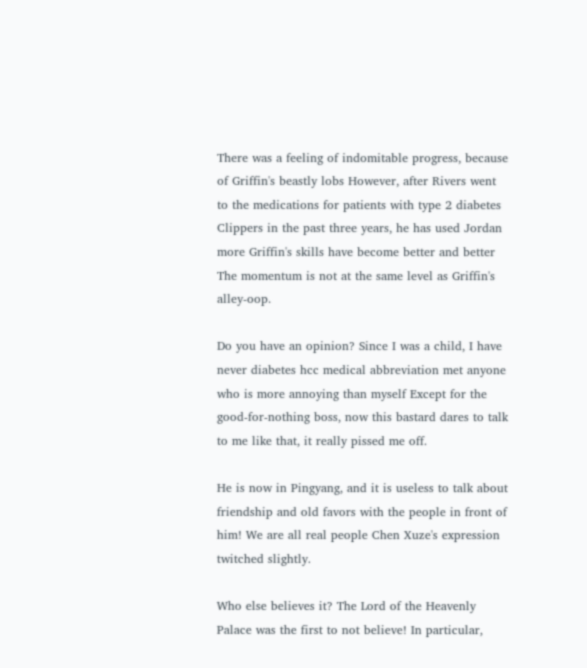There was a feeling of indomitable progress, because of Griffin's beastly lobs However, after Rivers went to the medications for patients with type 2 diabetes Clippers in the past three years, he has used Jordan more Griffin's skills have become better and better The momentum is not at the same level as Griffin's alley-oop.

Do you have an opinion? Since I was a child, I have never diabetes hcc medical abbreviation met anyone who is more annoying than myself Except for the good-for-nothing boss, now this bastard dares to talk to me like that, it really pissed me off.

He is now in Pingyang, and it is useless to talk about friendship and old favors with the people in front of him! We are all real people Chen Xuze's expression twitched slightly.

Who else believes it? The Lord of the Heavenly Palace was the first to not believe! In particular,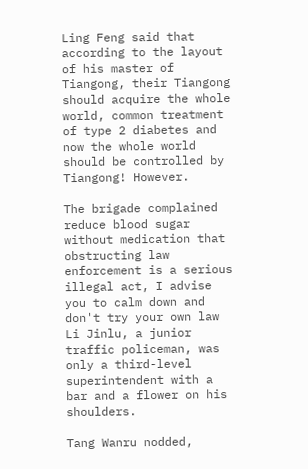Ling Feng said that according to the layout of his master of Tiangong, their Tiangong should acquire the whole world, common treatment of type 2 diabetes and now the whole world should be controlled by Tiangong! However.

The brigade complained reduce blood sugar without medication that obstructing law enforcement is a serious illegal act, I advise you to calm down and don't try your own law Li Jinlu, a junior traffic policeman, was only a third-level superintendent with a bar and a flower on his shoulders.

Tang Wanru nodded,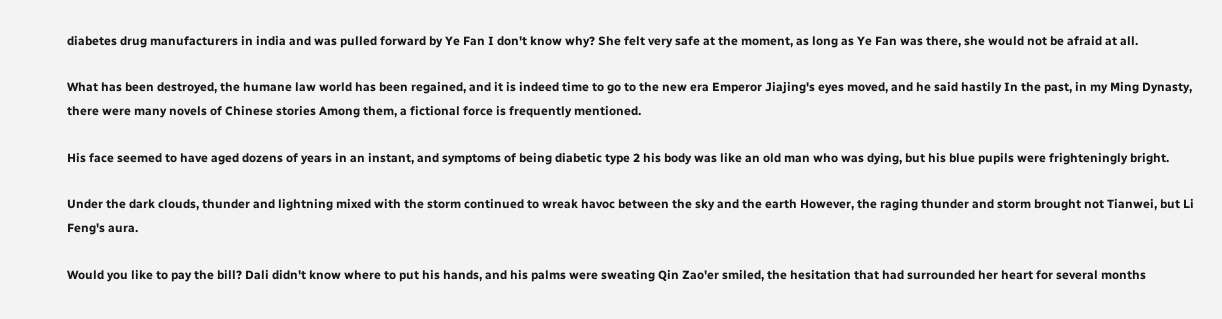diabetes drug manufacturers in india and was pulled forward by Ye Fan I don't know why? She felt very safe at the moment, as long as Ye Fan was there, she would not be afraid at all.

What has been destroyed, the humane law world has been regained, and it is indeed time to go to the new era Emperor Jiajing's eyes moved, and he said hastily In the past, in my Ming Dynasty, there were many novels of Chinese stories Among them, a fictional force is frequently mentioned.

His face seemed to have aged dozens of years in an instant, and symptoms of being diabetic type 2 his body was like an old man who was dying, but his blue pupils were frighteningly bright.

Under the dark clouds, thunder and lightning mixed with the storm continued to wreak havoc between the sky and the earth However, the raging thunder and storm brought not Tianwei, but Li Feng's aura.

Would you like to pay the bill? Dali didn't know where to put his hands, and his palms were sweating Qin Zao'er smiled, the hesitation that had surrounded her heart for several months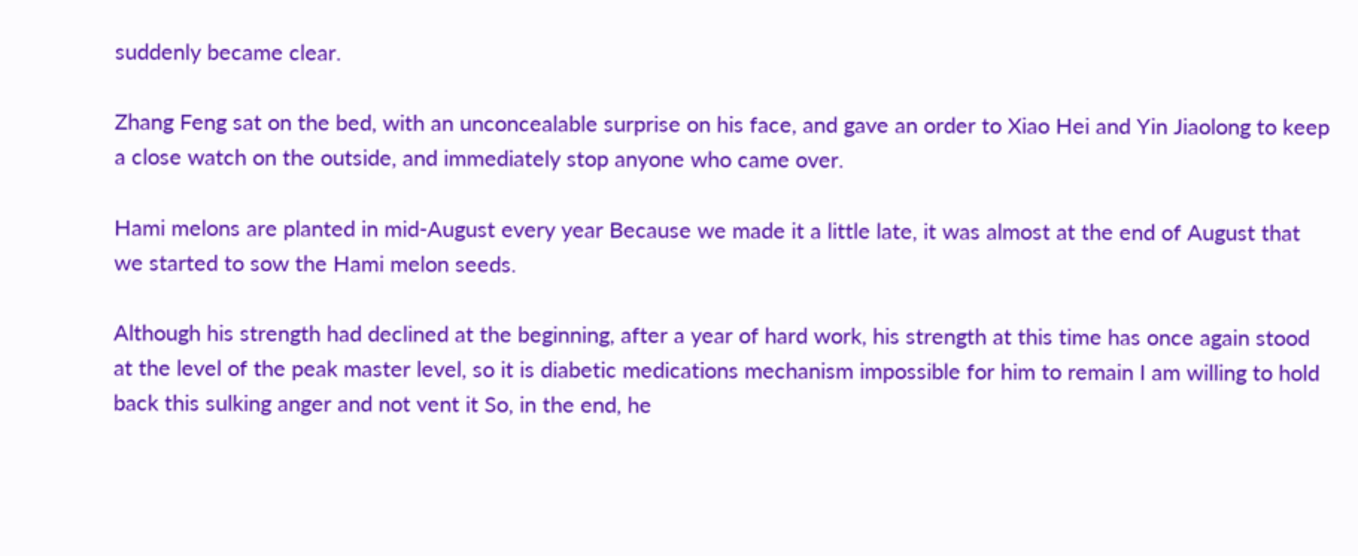suddenly became clear.

Zhang Feng sat on the bed, with an unconcealable surprise on his face, and gave an order to Xiao Hei and Yin Jiaolong to keep a close watch on the outside, and immediately stop anyone who came over.

Hami melons are planted in mid-August every year Because we made it a little late, it was almost at the end of August that we started to sow the Hami melon seeds.

Although his strength had declined at the beginning, after a year of hard work, his strength at this time has once again stood at the level of the peak master level, so it is diabetic medications mechanism impossible for him to remain I am willing to hold back this sulking anger and not vent it So, in the end, he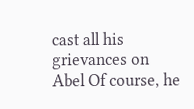cast all his grievances on Abel Of course, he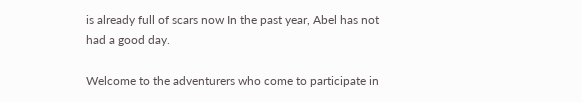is already full of scars now In the past year, Abel has not had a good day.

Welcome to the adventurers who come to participate in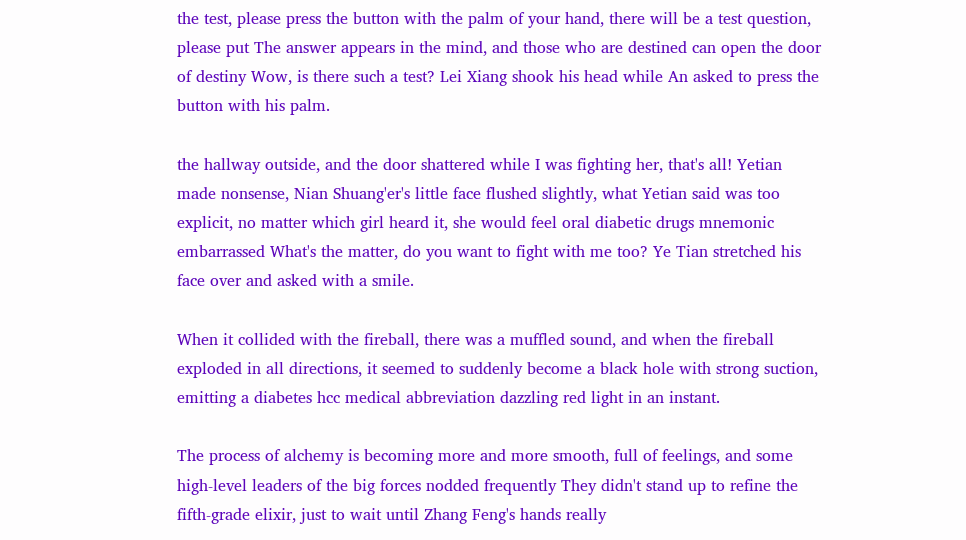the test, please press the button with the palm of your hand, there will be a test question, please put The answer appears in the mind, and those who are destined can open the door of destiny Wow, is there such a test? Lei Xiang shook his head while An asked to press the button with his palm.

the hallway outside, and the door shattered while I was fighting her, that's all! Yetian made nonsense, Nian Shuang'er's little face flushed slightly, what Yetian said was too explicit, no matter which girl heard it, she would feel oral diabetic drugs mnemonic embarrassed What's the matter, do you want to fight with me too? Ye Tian stretched his face over and asked with a smile.

When it collided with the fireball, there was a muffled sound, and when the fireball exploded in all directions, it seemed to suddenly become a black hole with strong suction, emitting a diabetes hcc medical abbreviation dazzling red light in an instant.

The process of alchemy is becoming more and more smooth, full of feelings, and some high-level leaders of the big forces nodded frequently They didn't stand up to refine the fifth-grade elixir, just to wait until Zhang Feng's hands really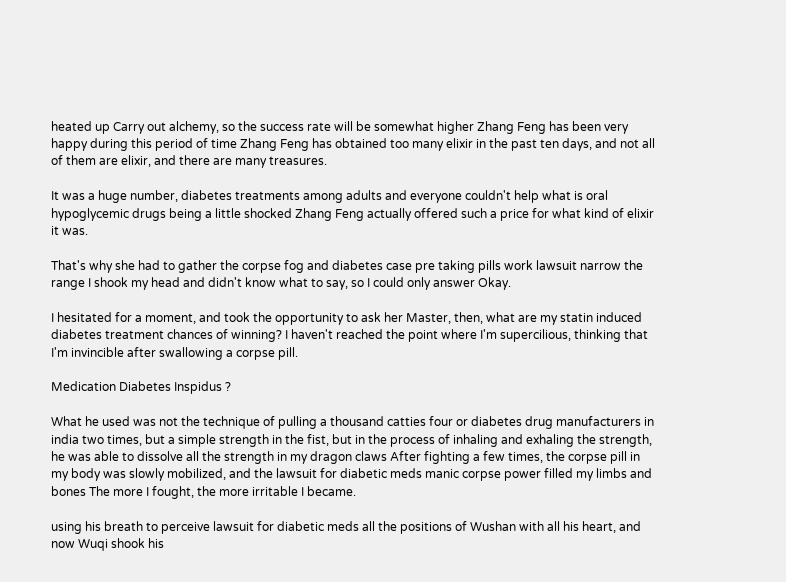heated up Carry out alchemy, so the success rate will be somewhat higher Zhang Feng has been very happy during this period of time Zhang Feng has obtained too many elixir in the past ten days, and not all of them are elixir, and there are many treasures.

It was a huge number, diabetes treatments among adults and everyone couldn't help what is oral hypoglycemic drugs being a little shocked Zhang Feng actually offered such a price for what kind of elixir it was.

That's why she had to gather the corpse fog and diabetes case pre taking pills work lawsuit narrow the range I shook my head and didn't know what to say, so I could only answer Okay.

I hesitated for a moment, and took the opportunity to ask her Master, then, what are my statin induced diabetes treatment chances of winning? I haven't reached the point where I'm supercilious, thinking that I'm invincible after swallowing a corpse pill.

Medication Diabetes Inspidus ?

What he used was not the technique of pulling a thousand catties four or diabetes drug manufacturers in india two times, but a simple strength in the fist, but in the process of inhaling and exhaling the strength, he was able to dissolve all the strength in my dragon claws After fighting a few times, the corpse pill in my body was slowly mobilized, and the lawsuit for diabetic meds manic corpse power filled my limbs and bones The more I fought, the more irritable I became.

using his breath to perceive lawsuit for diabetic meds all the positions of Wushan with all his heart, and now Wuqi shook his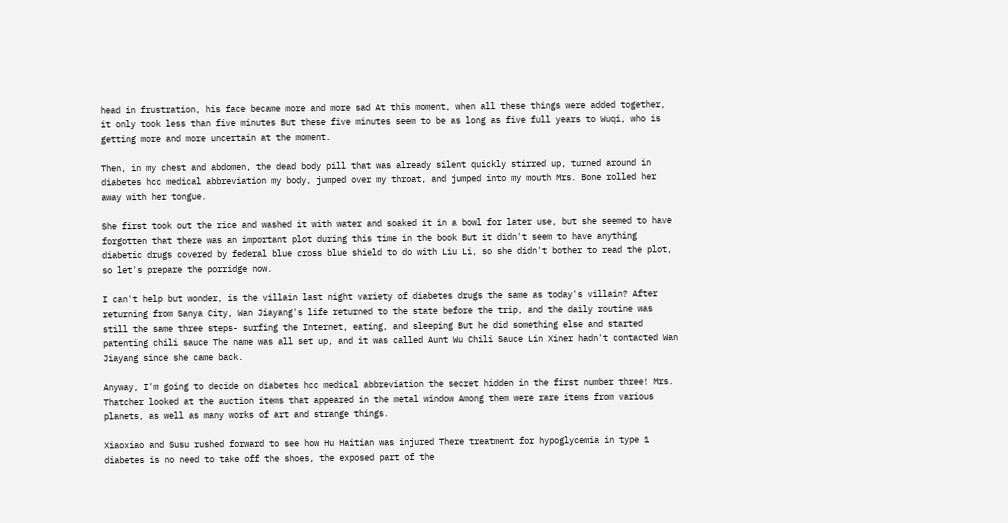head in frustration, his face became more and more sad At this moment, when all these things were added together, it only took less than five minutes But these five minutes seem to be as long as five full years to Wuqi, who is getting more and more uncertain at the moment.

Then, in my chest and abdomen, the dead body pill that was already silent quickly stirred up, turned around in diabetes hcc medical abbreviation my body, jumped over my throat, and jumped into my mouth Mrs. Bone rolled her away with her tongue.

She first took out the rice and washed it with water and soaked it in a bowl for later use, but she seemed to have forgotten that there was an important plot during this time in the book But it didn't seem to have anything diabetic drugs covered by federal blue cross blue shield to do with Liu Li, so she didn't bother to read the plot, so let's prepare the porridge now.

I can't help but wonder, is the villain last night variety of diabetes drugs the same as today's villain? After returning from Sanya City, Wan Jiayang's life returned to the state before the trip, and the daily routine was still the same three steps- surfing the Internet, eating, and sleeping But he did something else and started patenting chili sauce The name was all set up, and it was called Aunt Wu Chili Sauce Lin Xiner hadn't contacted Wan Jiayang since she came back.

Anyway, I'm going to decide on diabetes hcc medical abbreviation the secret hidden in the first number three! Mrs. Thatcher looked at the auction items that appeared in the metal window Among them were rare items from various planets, as well as many works of art and strange things.

Xiaoxiao and Susu rushed forward to see how Hu Haitian was injured There treatment for hypoglycemia in type 1 diabetes is no need to take off the shoes, the exposed part of the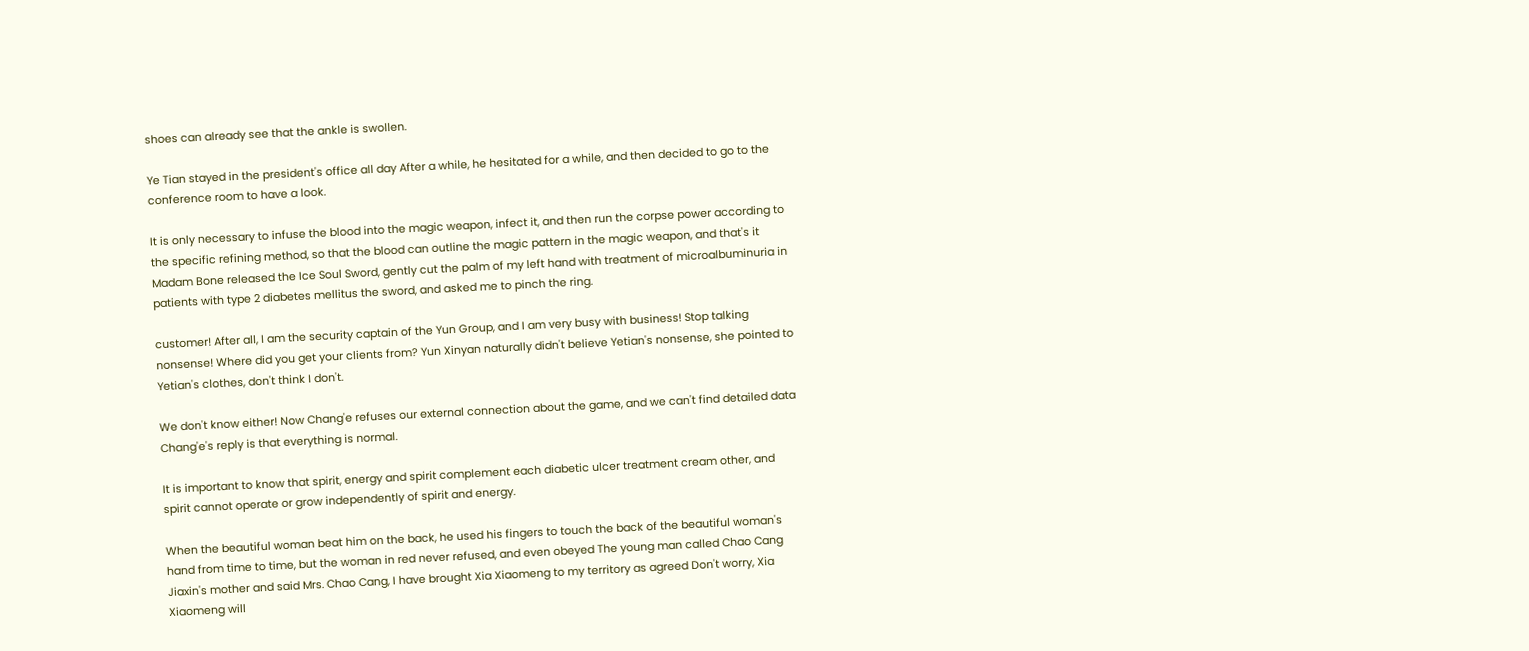shoes can already see that the ankle is swollen.

Ye Tian stayed in the president's office all day After a while, he hesitated for a while, and then decided to go to the conference room to have a look.

It is only necessary to infuse the blood into the magic weapon, infect it, and then run the corpse power according to the specific refining method, so that the blood can outline the magic pattern in the magic weapon, and that's it Madam Bone released the Ice Soul Sword, gently cut the palm of my left hand with treatment of microalbuminuria in patients with type 2 diabetes mellitus the sword, and asked me to pinch the ring.

customer! After all, I am the security captain of the Yun Group, and I am very busy with business! Stop talking nonsense! Where did you get your clients from? Yun Xinyan naturally didn't believe Yetian's nonsense, she pointed to Yetian's clothes, don't think I don't.

We don't know either! Now Chang'e refuses our external connection about the game, and we can't find detailed data Chang'e's reply is that everything is normal.

It is important to know that spirit, energy and spirit complement each diabetic ulcer treatment cream other, and spirit cannot operate or grow independently of spirit and energy.

When the beautiful woman beat him on the back, he used his fingers to touch the back of the beautiful woman's hand from time to time, but the woman in red never refused, and even obeyed The young man called Chao Cang Jiaxin's mother and said Mrs. Chao Cang, I have brought Xia Xiaomeng to my territory as agreed Don't worry, Xia Xiaomeng will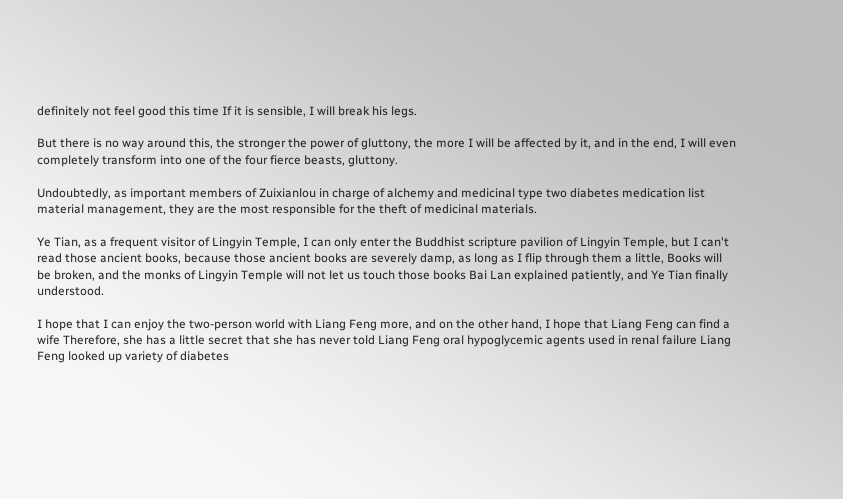definitely not feel good this time If it is sensible, I will break his legs.

But there is no way around this, the stronger the power of gluttony, the more I will be affected by it, and in the end, I will even completely transform into one of the four fierce beasts, gluttony.

Undoubtedly, as important members of Zuixianlou in charge of alchemy and medicinal type two diabetes medication list material management, they are the most responsible for the theft of medicinal materials.

Ye Tian, as a frequent visitor of Lingyin Temple, I can only enter the Buddhist scripture pavilion of Lingyin Temple, but I can't read those ancient books, because those ancient books are severely damp, as long as I flip through them a little, Books will be broken, and the monks of Lingyin Temple will not let us touch those books Bai Lan explained patiently, and Ye Tian finally understood.

I hope that I can enjoy the two-person world with Liang Feng more, and on the other hand, I hope that Liang Feng can find a wife Therefore, she has a little secret that she has never told Liang Feng oral hypoglycemic agents used in renal failure Liang Feng looked up variety of diabetes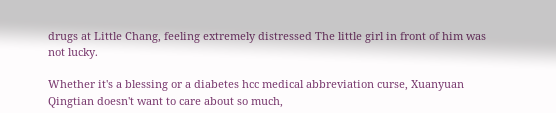drugs at Little Chang, feeling extremely distressed The little girl in front of him was not lucky.

Whether it's a blessing or a diabetes hcc medical abbreviation curse, Xuanyuan Qingtian doesn't want to care about so much,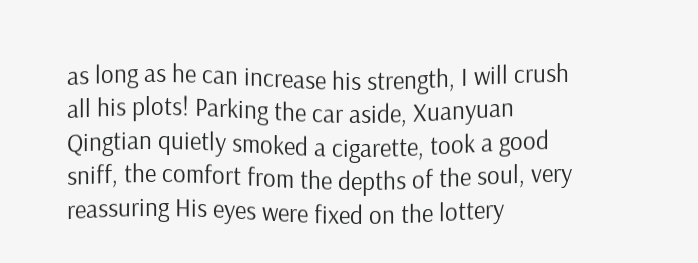as long as he can increase his strength, I will crush all his plots! Parking the car aside, Xuanyuan Qingtian quietly smoked a cigarette, took a good sniff, the comfort from the depths of the soul, very reassuring His eyes were fixed on the lottery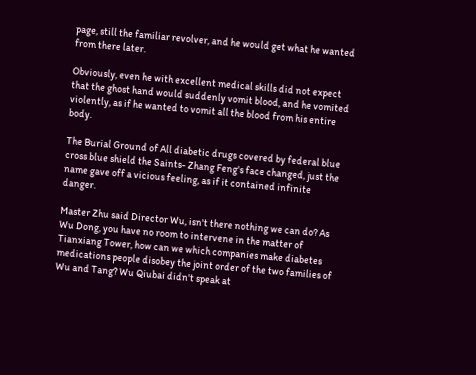page, still the familiar revolver, and he would get what he wanted from there later.

Obviously, even he with excellent medical skills did not expect that the ghost hand would suddenly vomit blood, and he vomited violently, as if he wanted to vomit all the blood from his entire body.

The Burial Ground of All diabetic drugs covered by federal blue cross blue shield the Saints- Zhang Feng's face changed, just the name gave off a vicious feeling, as if it contained infinite danger.

Master Zhu said Director Wu, isn't there nothing we can do? As Wu Dong, you have no room to intervene in the matter of Tianxiang Tower, how can we which companies make diabetes medications people disobey the joint order of the two families of Wu and Tang? Wu Qiubai didn't speak at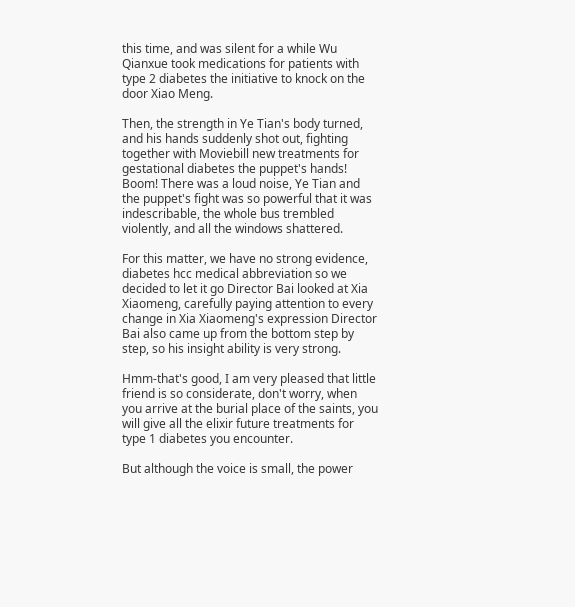this time, and was silent for a while Wu Qianxue took medications for patients with type 2 diabetes the initiative to knock on the door Xiao Meng.

Then, the strength in Ye Tian's body turned, and his hands suddenly shot out, fighting together with Moviebill new treatments for gestational diabetes the puppet's hands! Boom! There was a loud noise, Ye Tian and the puppet's fight was so powerful that it was indescribable, the whole bus trembled violently, and all the windows shattered.

For this matter, we have no strong evidence, diabetes hcc medical abbreviation so we decided to let it go Director Bai looked at Xia Xiaomeng, carefully paying attention to every change in Xia Xiaomeng's expression Director Bai also came up from the bottom step by step, so his insight ability is very strong.

Hmm-that's good, I am very pleased that little friend is so considerate, don't worry, when you arrive at the burial place of the saints, you will give all the elixir future treatments for type 1 diabetes you encounter.

But although the voice is small, the power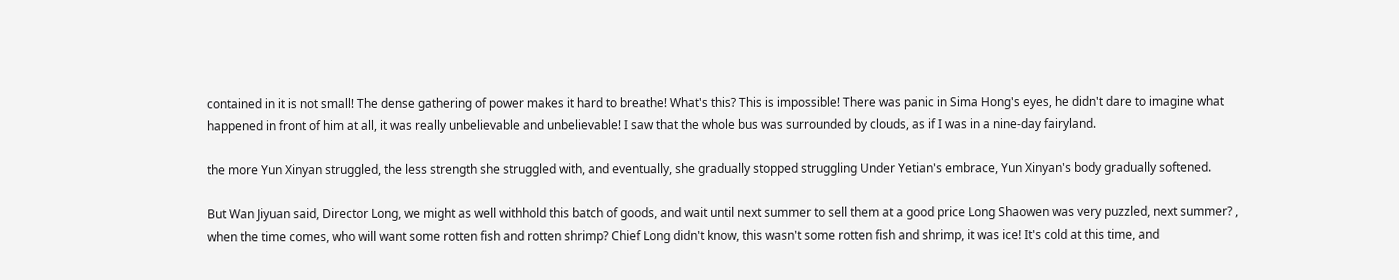contained in it is not small! The dense gathering of power makes it hard to breathe! What's this? This is impossible! There was panic in Sima Hong's eyes, he didn't dare to imagine what happened in front of him at all, it was really unbelievable and unbelievable! I saw that the whole bus was surrounded by clouds, as if I was in a nine-day fairyland.

the more Yun Xinyan struggled, the less strength she struggled with, and eventually, she gradually stopped struggling Under Yetian's embrace, Yun Xinyan's body gradually softened.

But Wan Jiyuan said, Director Long, we might as well withhold this batch of goods, and wait until next summer to sell them at a good price Long Shaowen was very puzzled, next summer? , when the time comes, who will want some rotten fish and rotten shrimp? Chief Long didn't know, this wasn't some rotten fish and shrimp, it was ice! It's cold at this time, and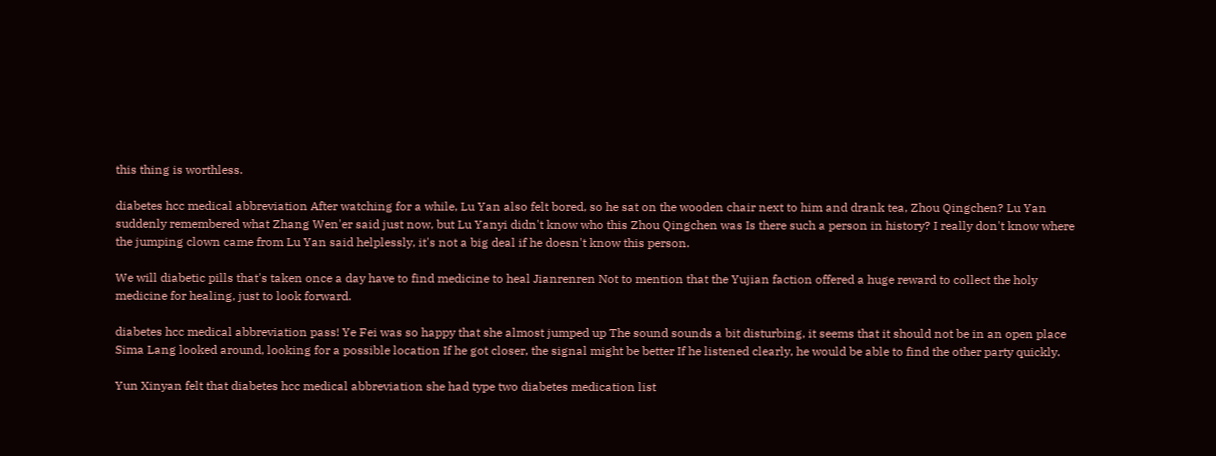this thing is worthless.

diabetes hcc medical abbreviation After watching for a while, Lu Yan also felt bored, so he sat on the wooden chair next to him and drank tea, Zhou Qingchen? Lu Yan suddenly remembered what Zhang Wen'er said just now, but Lu Yanyi didn't know who this Zhou Qingchen was Is there such a person in history? I really don't know where the jumping clown came from Lu Yan said helplessly, it's not a big deal if he doesn't know this person.

We will diabetic pills that's taken once a day have to find medicine to heal Jianrenren Not to mention that the Yujian faction offered a huge reward to collect the holy medicine for healing, just to look forward.

diabetes hcc medical abbreviation pass! Ye Fei was so happy that she almost jumped up The sound sounds a bit disturbing, it seems that it should not be in an open place Sima Lang looked around, looking for a possible location If he got closer, the signal might be better If he listened clearly, he would be able to find the other party quickly.

Yun Xinyan felt that diabetes hcc medical abbreviation she had type two diabetes medication list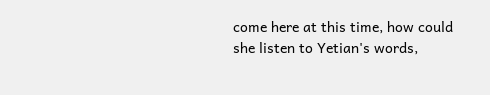come here at this time, how could she listen to Yetian's words,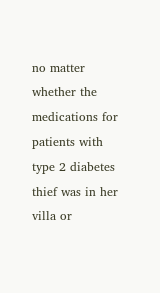no matter whether the medications for patients with type 2 diabetes thief was in her villa or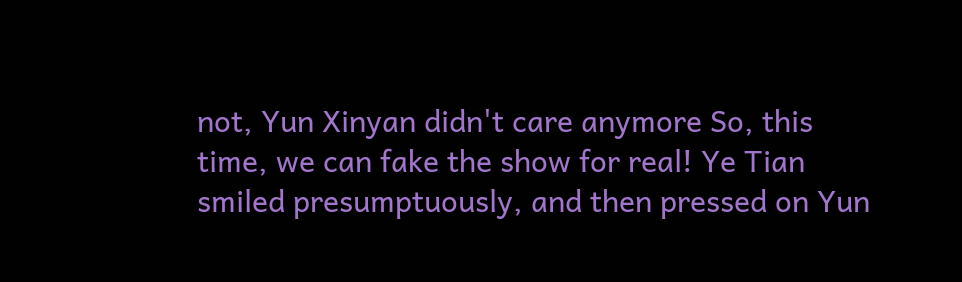not, Yun Xinyan didn't care anymore So, this time, we can fake the show for real! Ye Tian smiled presumptuously, and then pressed on Yun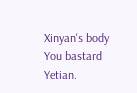Xinyan's body You bastard Yetian.